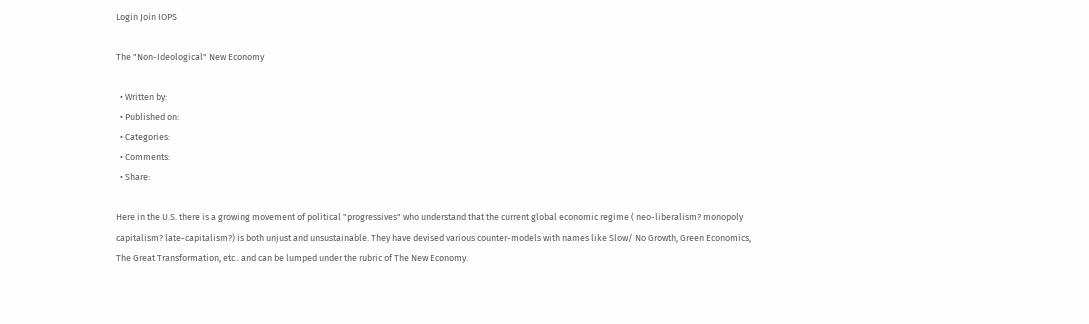Login Join IOPS

The "Non-Ideological" New Economy

  • Written by:
  • Published on:
  • Categories:
  • Comments:
  • Share:

Here in the U.S. there is a growing movement of political "progressives" who understand that the current global economic regime ( neo-liberalism? monopoly capitalism? late-capitalism?) is both unjust and unsustainable. They have devised various counter-models with names like Slow/ No Growth, Green Economics, The Great Transformation, etc.. and can be lumped under the rubric of The New Economy.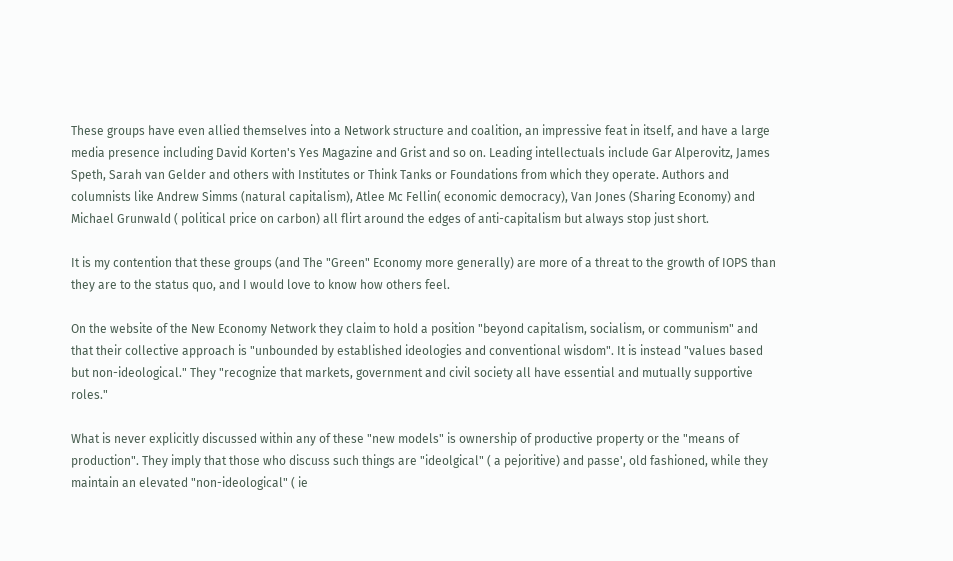These groups have even allied themselves into a Network structure and coalition, an impressive feat in itself, and have a large media presence including David Korten's Yes Magazine and Grist and so on. Leading intellectuals include Gar Alperovitz, James Speth, Sarah van Gelder and others with Institutes or Think Tanks or Foundations from which they operate. Authors and columnists like Andrew Simms (natural capitalism), Atlee Mc Fellin( economic democracy), Van Jones (Sharing Economy) and Michael Grunwald ( political price on carbon) all flirt around the edges of anti-capitalism but always stop just short.

It is my contention that these groups (and The "Green" Economy more generally) are more of a threat to the growth of IOPS than they are to the status quo, and I would love to know how others feel.

On the website of the New Economy Network they claim to hold a position "beyond capitalism, socialism, or communism" and that their collective approach is "unbounded by established ideologies and conventional wisdom". It is instead "values based but non-ideological." They "recognize that markets, government and civil society all have essential and mutually supportive roles."

What is never explicitly discussed within any of these "new models" is ownership of productive property or the "means of production". They imply that those who discuss such things are "ideolgical" ( a pejoritive) and passe', old fashioned, while they maintain an elevated "non-ideological" ( ie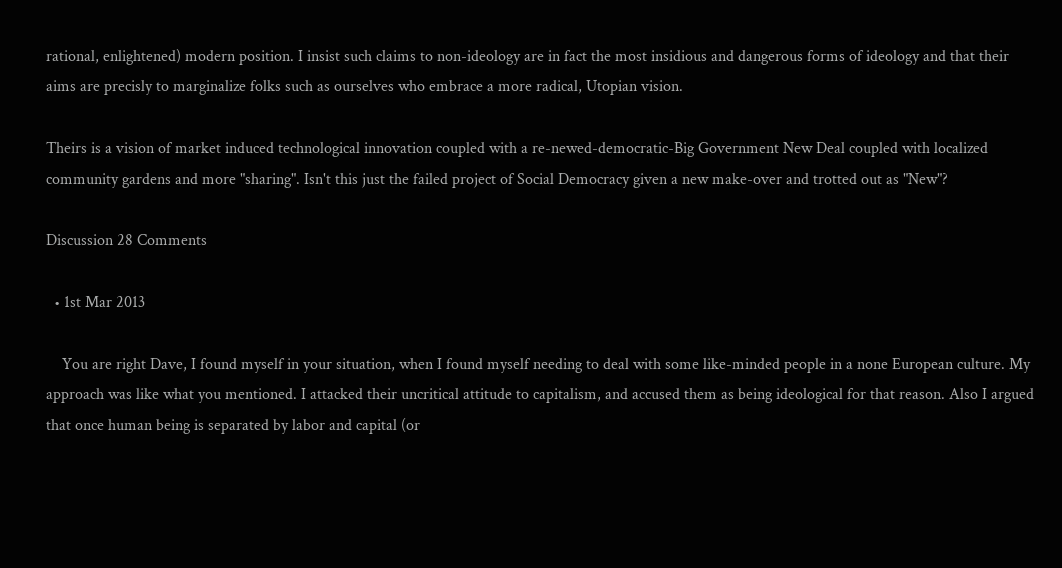rational, enlightened) modern position. I insist such claims to non-ideology are in fact the most insidious and dangerous forms of ideology and that their aims are precisly to marginalize folks such as ourselves who embrace a more radical, Utopian vision.

Theirs is a vision of market induced technological innovation coupled with a re-newed-democratic-Big Government New Deal coupled with localized community gardens and more "sharing". Isn't this just the failed project of Social Democracy given a new make-over and trotted out as "New"?

Discussion 28 Comments

  • 1st Mar 2013

    You are right Dave, I found myself in your situation, when I found myself needing to deal with some like-minded people in a none European culture. My approach was like what you mentioned. I attacked their uncritical attitude to capitalism, and accused them as being ideological for that reason. Also I argued that once human being is separated by labor and capital (or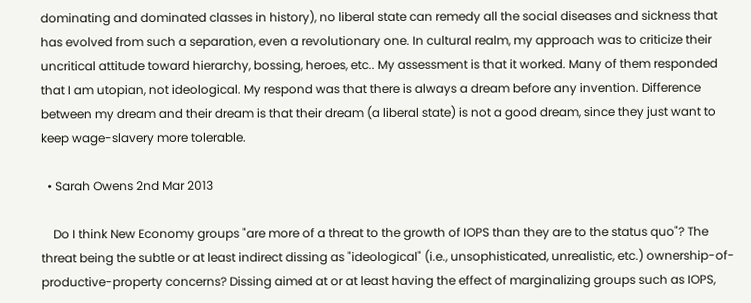dominating and dominated classes in history), no liberal state can remedy all the social diseases and sickness that has evolved from such a separation, even a revolutionary one. In cultural realm, my approach was to criticize their uncritical attitude toward hierarchy, bossing, heroes, etc.. My assessment is that it worked. Many of them responded that I am utopian, not ideological. My respond was that there is always a dream before any invention. Difference between my dream and their dream is that their dream (a liberal state) is not a good dream, since they just want to keep wage-slavery more tolerable.

  • Sarah Owens 2nd Mar 2013

    Do I think New Economy groups "are more of a threat to the growth of IOPS than they are to the status quo"? The threat being the subtle or at least indirect dissing as "ideological" (i.e., unsophisticated, unrealistic, etc.) ownership-of-productive-property concerns? Dissing aimed at or at least having the effect of marginalizing groups such as IOPS,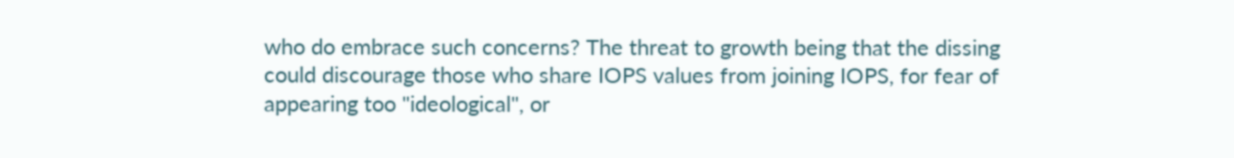who do embrace such concerns? The threat to growth being that the dissing could discourage those who share IOPS values from joining IOPS, for fear of appearing too "ideological", or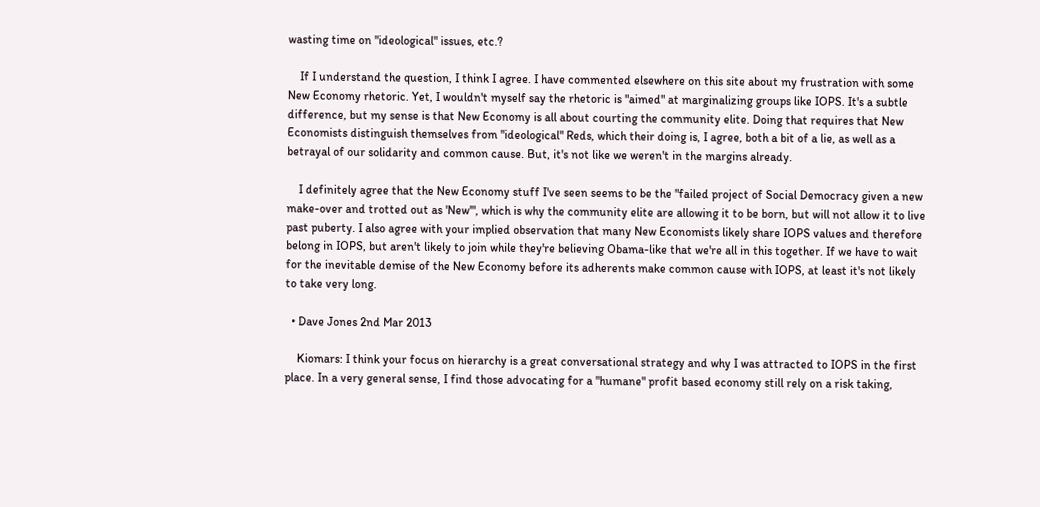wasting time on "ideological" issues, etc.?

    If I understand the question, I think I agree. I have commented elsewhere on this site about my frustration with some New Economy rhetoric. Yet, I wouldn't myself say the rhetoric is "aimed" at marginalizing groups like IOPS. It's a subtle difference, but my sense is that New Economy is all about courting the community elite. Doing that requires that New Economists distinguish themselves from "ideological" Reds, which their doing is, I agree, both a bit of a lie, as well as a betrayal of our solidarity and common cause. But, it's not like we weren't in the margins already.

    I definitely agree that the New Economy stuff I've seen seems to be the "failed project of Social Democracy given a new make-over and trotted out as 'New'", which is why the community elite are allowing it to be born, but will not allow it to live past puberty. I also agree with your implied observation that many New Economists likely share IOPS values and therefore belong in IOPS, but aren't likely to join while they're believing Obama-like that we're all in this together. If we have to wait for the inevitable demise of the New Economy before its adherents make common cause with IOPS, at least it's not likely to take very long.

  • Dave Jones 2nd Mar 2013

    Kiomars: I think your focus on hierarchy is a great conversational strategy and why I was attracted to IOPS in the first place. In a very general sense, I find those advocating for a "humane" profit based economy still rely on a risk taking,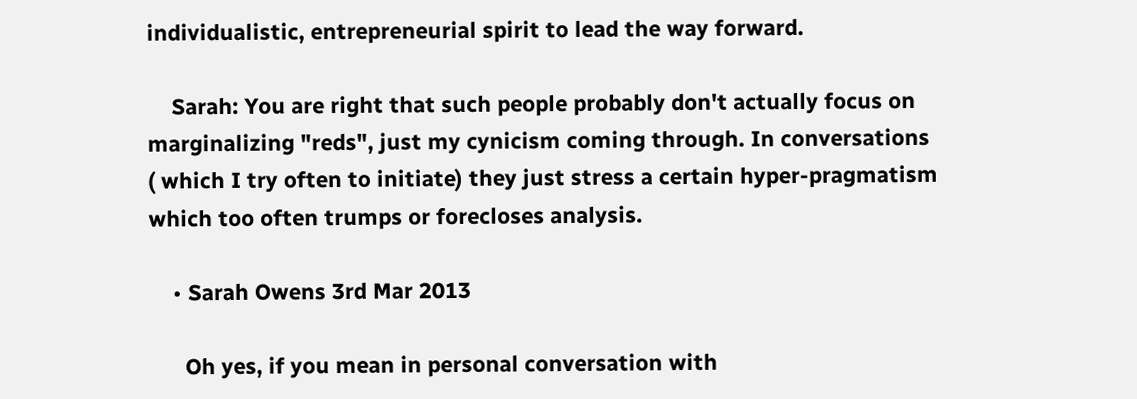individualistic, entrepreneurial spirit to lead the way forward.

    Sarah: You are right that such people probably don't actually focus on marginalizing "reds", just my cynicism coming through. In conversations ( which I try often to initiate) they just stress a certain hyper-pragmatism which too often trumps or forecloses analysis.

    • Sarah Owens 3rd Mar 2013

      Oh yes, if you mean in personal conversation with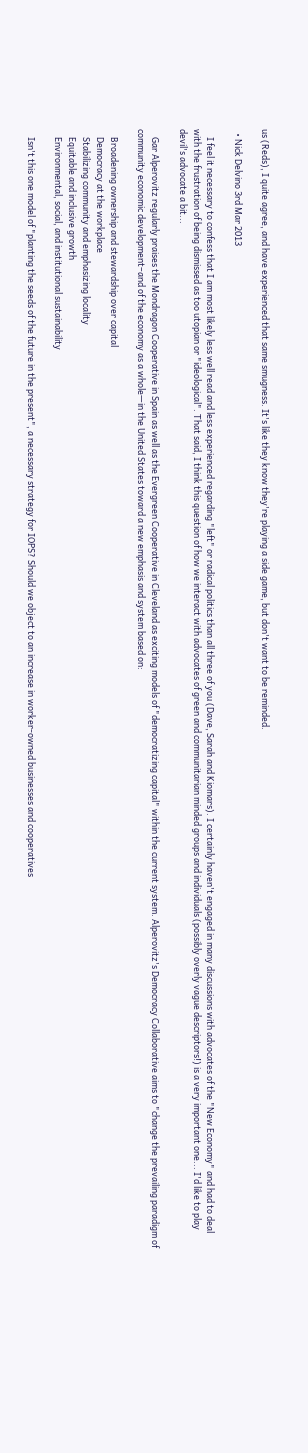us (Reds), I quite agree, and have experienced that same smugness. It's like they know they're playing a side game, but don't want to be reminded.

  • Nick Delvino 3rd Mar 2013

    I feel it necessary to confess that I am most likely less well read and less experienced regarding "left" or radical politics than all three of you (Dave, Sarah and Kiomars). I certainly haven't engaged in many discussions with advocates of the "New Economy" and had to deal with the frustration of being dismissed as too utopian or "ideological". That said, I think this question of how we interact with advocates of green and communitarian minded groups and individuals (possibly overly vague descriptors!) is a very important one... I'd like to play devil's advocate a bit...

    Gar Alperovitz regularly praises the Mondragon Cooperative in Spain as well as the Evergreen Cooperative in Cleveland as exciting models of "democratizing capital" within the current system. Alperovitz's Democracy Collaborative aims to "change the prevailing paradigm of community economic development–and of the economy as a whole—in the United States toward a new emphasis and system based on:

    Broadening ownership and stewardship over capital
    Democracy at the workplace
    Stabilizing community and emphasizing locality
    Equitable and inclusive growth
    Environmental, social, and institutional sustainability

    Isn't this one model of "planting the seeds of the future in the present", a necessary strategy for IOPS? Should we object to an increase in worker-owned businesses and cooperatives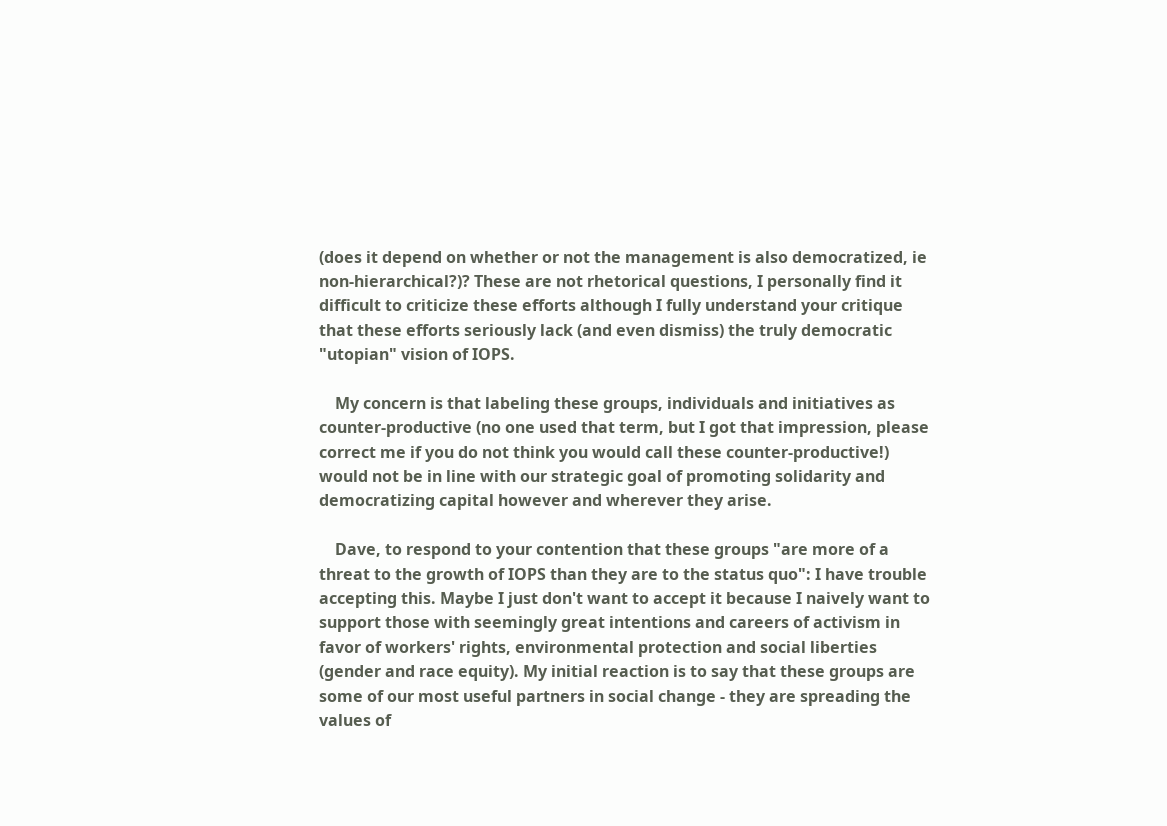(does it depend on whether or not the management is also democratized, ie non-hierarchical?)? These are not rhetorical questions, I personally find it difficult to criticize these efforts although I fully understand your critique that these efforts seriously lack (and even dismiss) the truly democratic "utopian" vision of IOPS.

    My concern is that labeling these groups, individuals and initiatives as counter-productive (no one used that term, but I got that impression, please correct me if you do not think you would call these counter-productive!) would not be in line with our strategic goal of promoting solidarity and democratizing capital however and wherever they arise.

    Dave, to respond to your contention that these groups "are more of a threat to the growth of IOPS than they are to the status quo": I have trouble accepting this. Maybe I just don't want to accept it because I naively want to support those with seemingly great intentions and careers of activism in favor of workers' rights, environmental protection and social liberties (gender and race equity). My initial reaction is to say that these groups are some of our most useful partners in social change - they are spreading the values of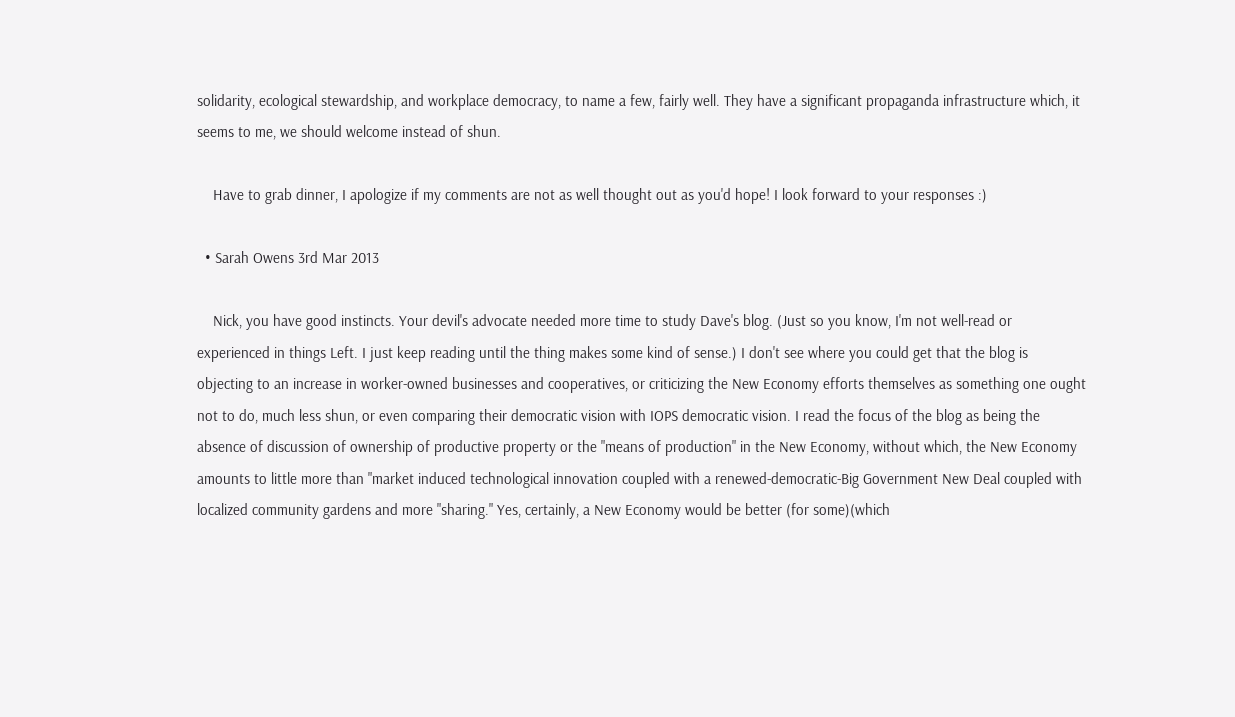solidarity, ecological stewardship, and workplace democracy, to name a few, fairly well. They have a significant propaganda infrastructure which, it seems to me, we should welcome instead of shun.

    Have to grab dinner, I apologize if my comments are not as well thought out as you'd hope! I look forward to your responses :)

  • Sarah Owens 3rd Mar 2013

    Nick, you have good instincts. Your devil's advocate needed more time to study Dave's blog. (Just so you know, I'm not well-read or experienced in things Left. I just keep reading until the thing makes some kind of sense.) I don't see where you could get that the blog is objecting to an increase in worker-owned businesses and cooperatives, or criticizing the New Economy efforts themselves as something one ought not to do, much less shun, or even comparing their democratic vision with IOPS democratic vision. I read the focus of the blog as being the absence of discussion of ownership of productive property or the "means of production" in the New Economy, without which, the New Economy amounts to little more than "market induced technological innovation coupled with a renewed-democratic-Big Government New Deal coupled with localized community gardens and more "sharing." Yes, certainly, a New Economy would be better (for some)(which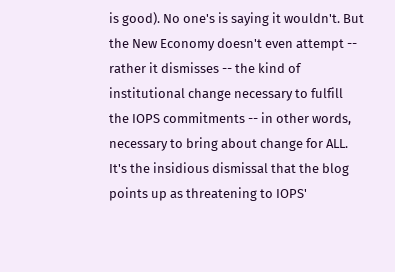is good). No one's is saying it wouldn't. But the New Economy doesn't even attempt -- rather it dismisses -- the kind of institutional change necessary to fulfill the IOPS commitments -- in other words, necessary to bring about change for ALL. It's the insidious dismissal that the blog points up as threatening to IOPS'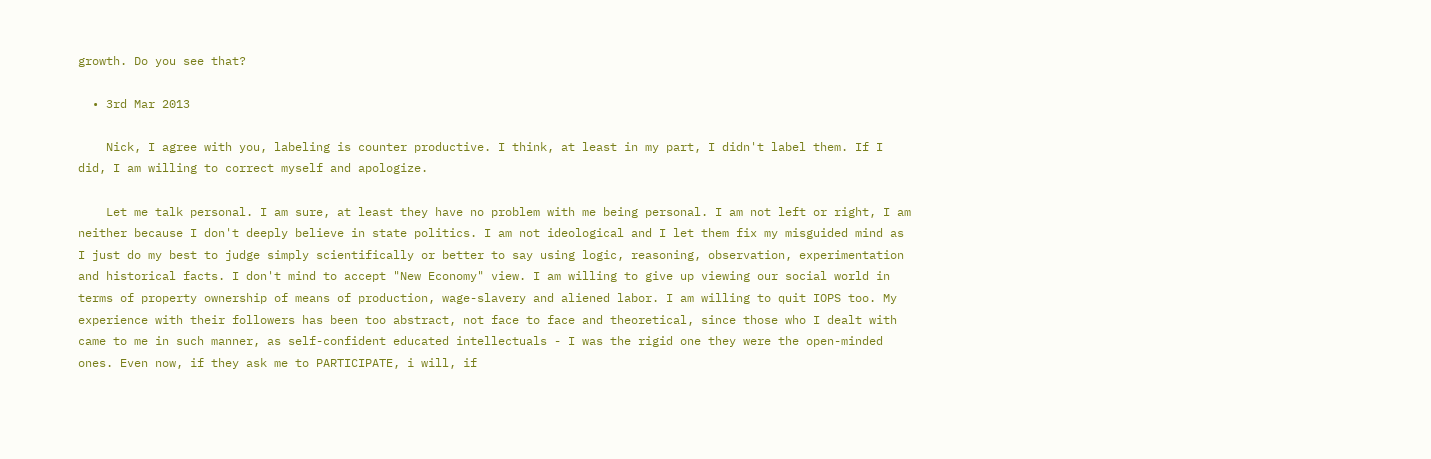growth. Do you see that?

  • 3rd Mar 2013

    Nick, I agree with you, labeling is counter productive. I think, at least in my part, I didn't label them. If I did, I am willing to correct myself and apologize.

    Let me talk personal. I am sure, at least they have no problem with me being personal. I am not left or right, I am neither because I don't deeply believe in state politics. I am not ideological and I let them fix my misguided mind as I just do my best to judge simply scientifically or better to say using logic, reasoning, observation, experimentation and historical facts. I don't mind to accept "New Economy" view. I am willing to give up viewing our social world in terms of property ownership of means of production, wage-slavery and aliened labor. I am willing to quit IOPS too. My experience with their followers has been too abstract, not face to face and theoretical, since those who I dealt with came to me in such manner, as self-confident educated intellectuals - I was the rigid one they were the open-minded ones. Even now, if they ask me to PARTICIPATE, i will, if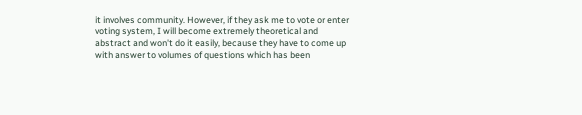it involves community. However, if they ask me to vote or enter voting system, I will become extremely theoretical and abstract and won't do it easily, because they have to come up with answer to volumes of questions which has been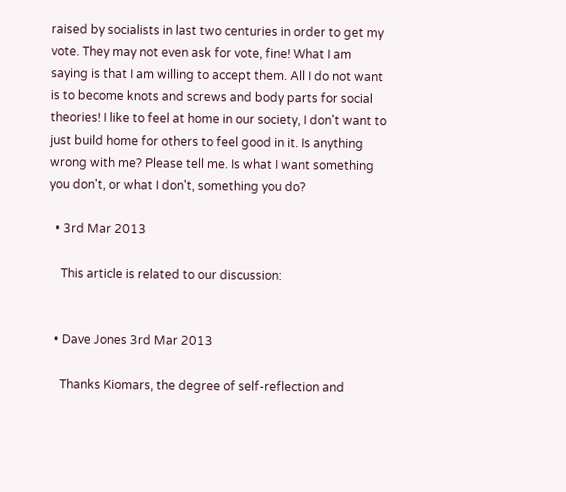raised by socialists in last two centuries in order to get my vote. They may not even ask for vote, fine! What I am saying is that I am willing to accept them. All I do not want is to become knots and screws and body parts for social theories! I like to feel at home in our society, I don't want to just build home for others to feel good in it. Is anything wrong with me? Please tell me. Is what I want something you don't, or what I don't, something you do?

  • 3rd Mar 2013

    This article is related to our discussion:


  • Dave Jones 3rd Mar 2013

    Thanks Kiomars, the degree of self-reflection and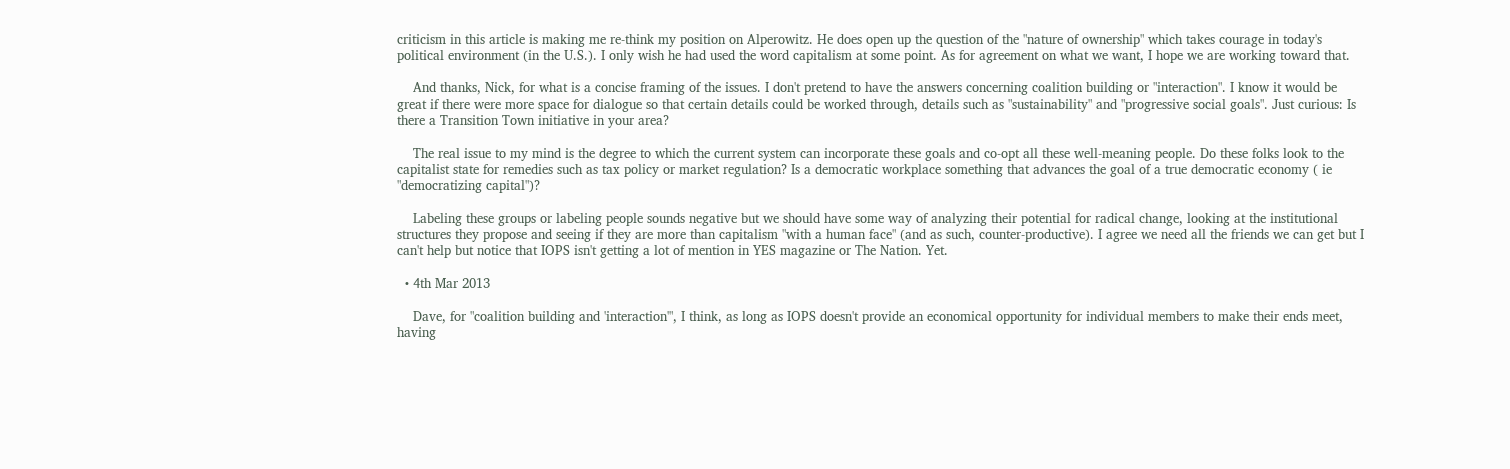criticism in this article is making me re-think my position on Alperowitz. He does open up the question of the "nature of ownership" which takes courage in today's political environment (in the U.S.). I only wish he had used the word capitalism at some point. As for agreement on what we want, I hope we are working toward that.

    And thanks, Nick, for what is a concise framing of the issues. I don't pretend to have the answers concerning coalition building or "interaction". I know it would be great if there were more space for dialogue so that certain details could be worked through, details such as "sustainability" and "progressive social goals". Just curious: Is there a Transition Town initiative in your area?

    The real issue to my mind is the degree to which the current system can incorporate these goals and co-opt all these well-meaning people. Do these folks look to the capitalist state for remedies such as tax policy or market regulation? Is a democratic workplace something that advances the goal of a true democratic economy ( ie "democratizing capital")?

    Labeling these groups or labeling people sounds negative but we should have some way of analyzing their potential for radical change, looking at the institutional structures they propose and seeing if they are more than capitalism "with a human face" (and as such, counter-productive). I agree we need all the friends we can get but I can't help but notice that IOPS isn't getting a lot of mention in YES magazine or The Nation. Yet.

  • 4th Mar 2013

    Dave, for "coalition building and 'interaction'", I think, as long as IOPS doesn't provide an economical opportunity for individual members to make their ends meet, having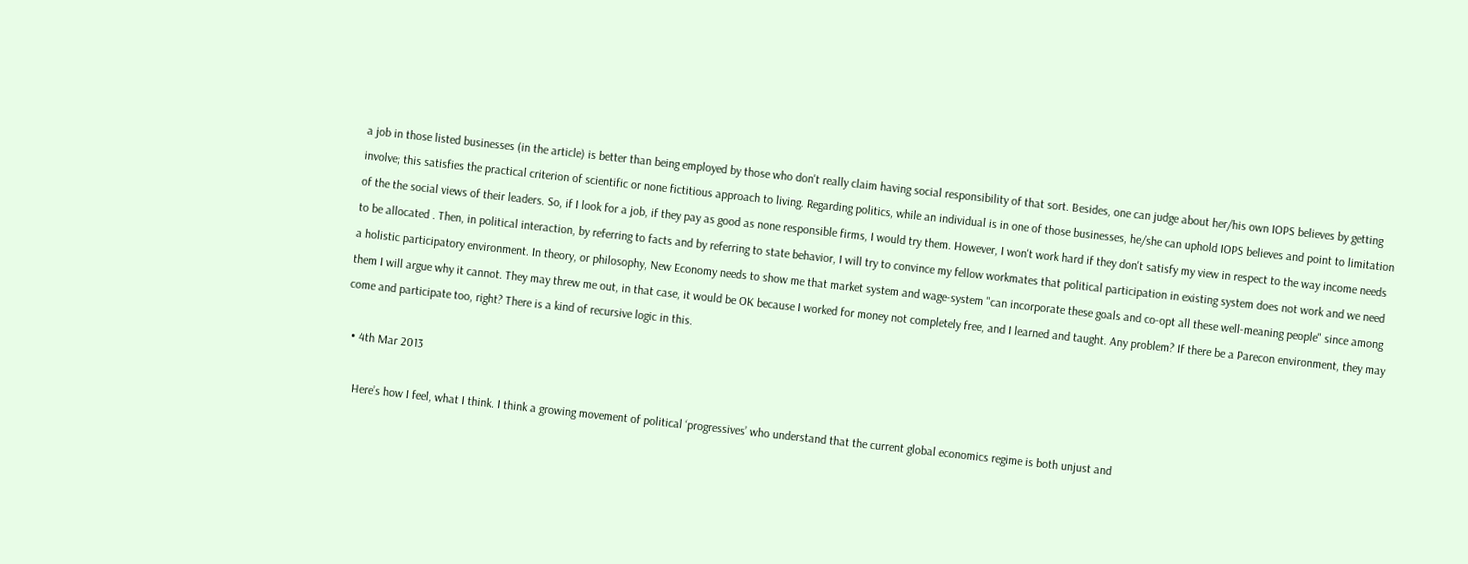a job in those listed businesses (in the article) is better than being employed by those who don't really claim having social responsibility of that sort. Besides, one can judge about her/his own IOPS believes by getting involve; this satisfies the practical criterion of scientific or none fictitious approach to living. Regarding politics, while an individual is in one of those businesses, he/she can uphold IOPS believes and point to limitation of the the social views of their leaders. So, if I look for a job, if they pay as good as none responsible firms, I would try them. However, I won't work hard if they don't satisfy my view in respect to the way income needs to be allocated . Then, in political interaction, by referring to facts and by referring to state behavior, I will try to convince my fellow workmates that political participation in existing system does not work and we need a holistic participatory environment. In theory, or philosophy, New Economy needs to show me that market system and wage-system "can incorporate these goals and co-opt all these well-meaning people" since among them I will argue why it cannot. They may threw me out, in that case, it would be OK because I worked for money not completely free, and I learned and taught. Any problem? If there be a Parecon environment, they may come and participate too, right? There is a kind of recursive logic in this.

  • 4th Mar 2013

    Here’s how I feel, what I think. I think a growing movement of political ‘progressives’ who understand that the current global economics regime is both unjust and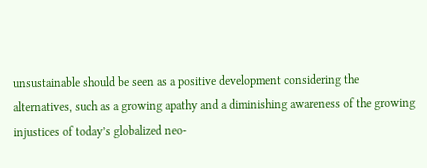unsustainable should be seen as a positive development considering the alternatives, such as a growing apathy and a diminishing awareness of the growing injustices of today’s globalized neo-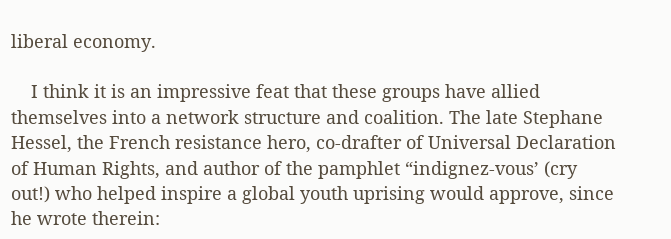liberal economy.

    I think it is an impressive feat that these groups have allied themselves into a network structure and coalition. The late Stephane Hessel, the French resistance hero, co-drafter of Universal Declaration of Human Rights, and author of the pamphlet “indignez-vous’ (cry out!) who helped inspire a global youth uprising would approve, since he wrote therein: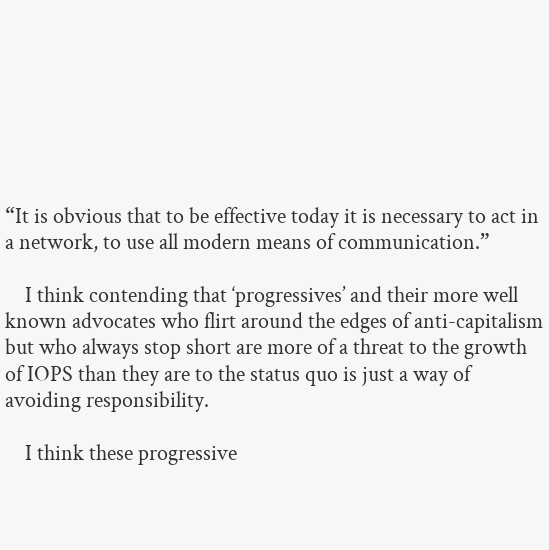“It is obvious that to be effective today it is necessary to act in a network, to use all modern means of communication.”

    I think contending that ‘progressives’ and their more well known advocates who flirt around the edges of anti-capitalism but who always stop short are more of a threat to the growth of IOPS than they are to the status quo is just a way of avoiding responsibility.

    I think these progressive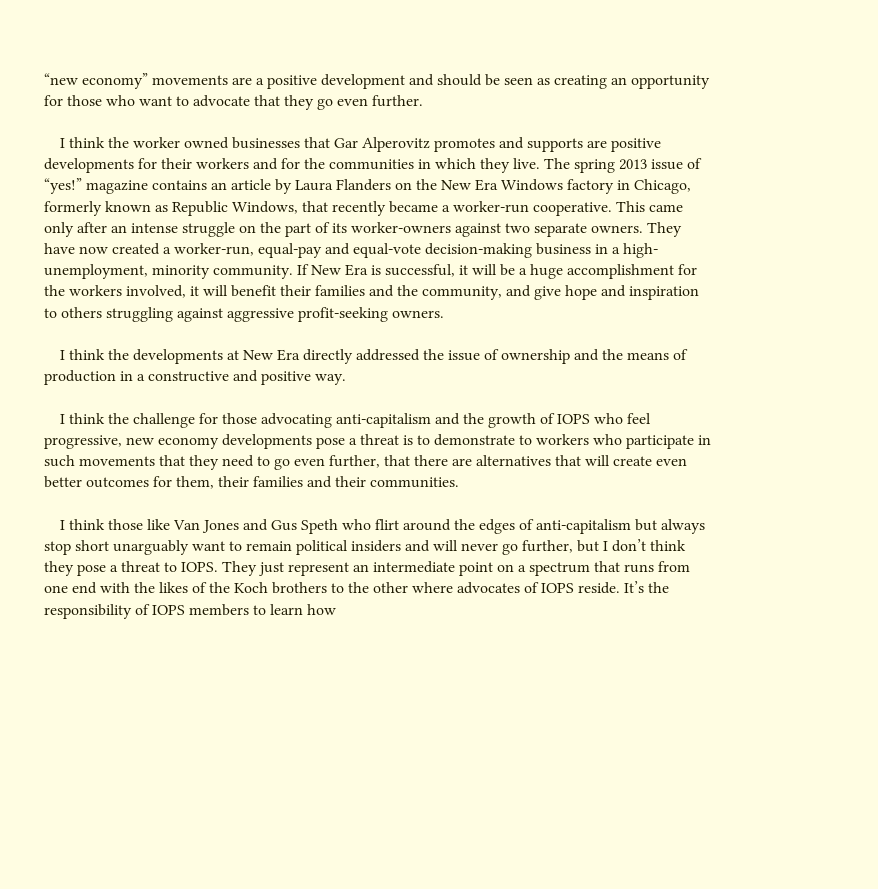“new economy” movements are a positive development and should be seen as creating an opportunity for those who want to advocate that they go even further.

    I think the worker owned businesses that Gar Alperovitz promotes and supports are positive developments for their workers and for the communities in which they live. The spring 2013 issue of “yes!” magazine contains an article by Laura Flanders on the New Era Windows factory in Chicago, formerly known as Republic Windows, that recently became a worker-run cooperative. This came only after an intense struggle on the part of its worker-owners against two separate owners. They have now created a worker-run, equal-pay and equal-vote decision-making business in a high-unemployment, minority community. If New Era is successful, it will be a huge accomplishment for the workers involved, it will benefit their families and the community, and give hope and inspiration to others struggling against aggressive profit-seeking owners.

    I think the developments at New Era directly addressed the issue of ownership and the means of production in a constructive and positive way.

    I think the challenge for those advocating anti-capitalism and the growth of IOPS who feel progressive, new economy developments pose a threat is to demonstrate to workers who participate in such movements that they need to go even further, that there are alternatives that will create even better outcomes for them, their families and their communities.

    I think those like Van Jones and Gus Speth who flirt around the edges of anti-capitalism but always stop short unarguably want to remain political insiders and will never go further, but I don’t think they pose a threat to IOPS. They just represent an intermediate point on a spectrum that runs from one end with the likes of the Koch brothers to the other where advocates of IOPS reside. It’s the responsibility of IOPS members to learn how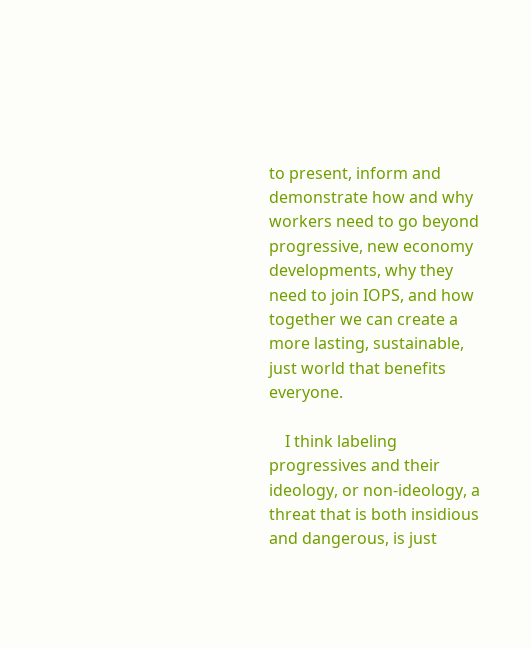to present, inform and demonstrate how and why workers need to go beyond progressive, new economy developments, why they need to join IOPS, and how together we can create a more lasting, sustainable, just world that benefits everyone.

    I think labeling progressives and their ideology, or non-ideology, a threat that is both insidious and dangerous, is just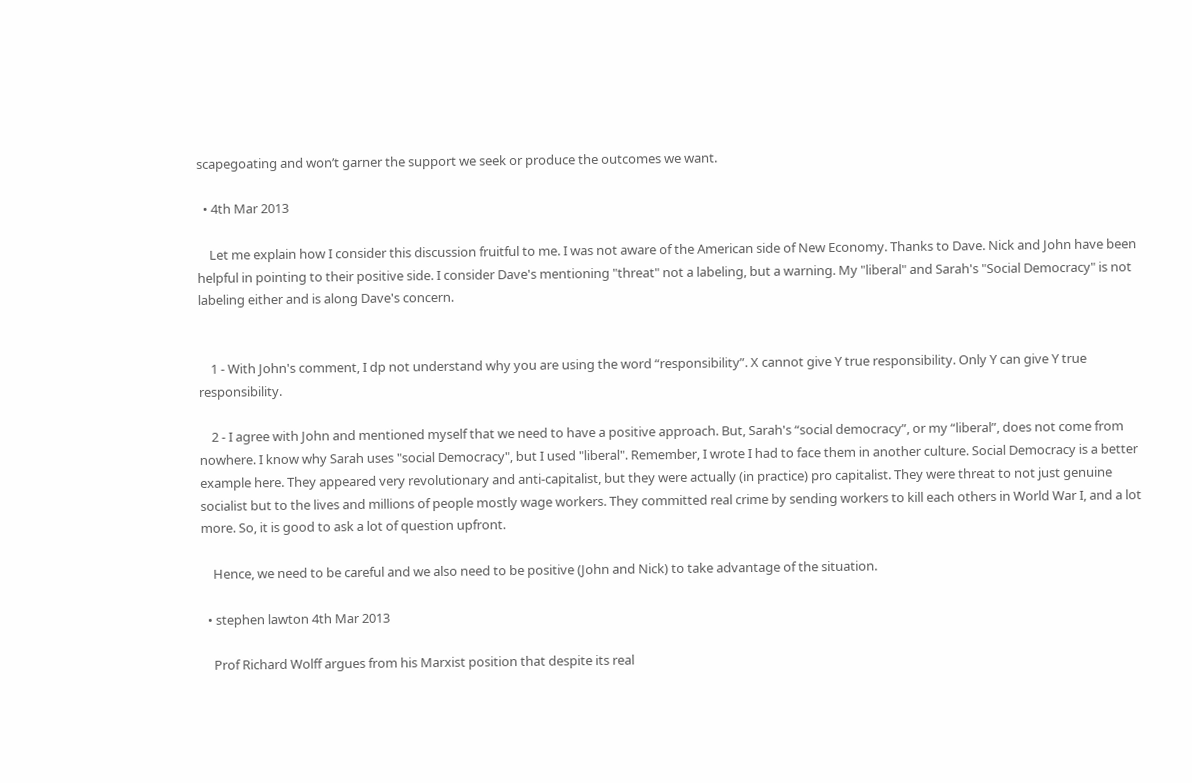scapegoating and won’t garner the support we seek or produce the outcomes we want.

  • 4th Mar 2013

    Let me explain how I consider this discussion fruitful to me. I was not aware of the American side of New Economy. Thanks to Dave. Nick and John have been helpful in pointing to their positive side. I consider Dave's mentioning "threat" not a labeling, but a warning. My "liberal" and Sarah's "Social Democracy" is not labeling either and is along Dave's concern.


    1 - With John's comment, I dp not understand why you are using the word “responsibility”. X cannot give Y true responsibility. Only Y can give Y true responsibility.

    2 - I agree with John and mentioned myself that we need to have a positive approach. But, Sarah's “social democracy”, or my “liberal”, does not come from nowhere. I know why Sarah uses "social Democracy", but I used "liberal". Remember, I wrote I had to face them in another culture. Social Democracy is a better example here. They appeared very revolutionary and anti-capitalist, but they were actually (in practice) pro capitalist. They were threat to not just genuine socialist but to the lives and millions of people mostly wage workers. They committed real crime by sending workers to kill each others in World War I, and a lot more. So, it is good to ask a lot of question upfront.

    Hence, we need to be careful and we also need to be positive (John and Nick) to take advantage of the situation.

  • stephen lawton 4th Mar 2013

    Prof Richard Wolff argues from his Marxist position that despite its real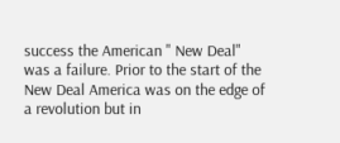success the American " New Deal" was a failure. Prior to the start of the New Deal America was on the edge of a revolution but in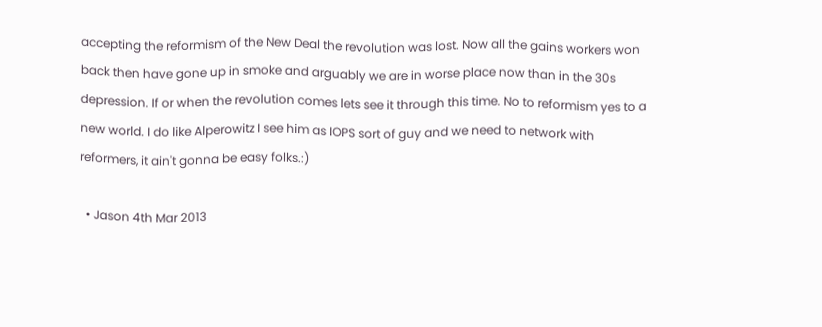accepting the reformism of the New Deal the revolution was lost. Now all the gains workers won back then have gone up in smoke and arguably we are in worse place now than in the 30s depression. If or when the revolution comes lets see it through this time. No to reformism yes to a new world. I do like Alperowitz I see him as IOPS sort of guy and we need to network with reformers, it ain't gonna be easy folks.:)

  • Jason 4th Mar 2013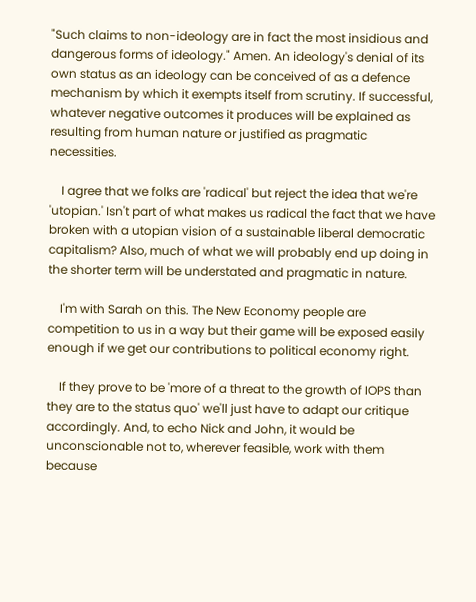"Such claims to non-ideology are in fact the most insidious and dangerous forms of ideology." Amen. An ideology's denial of its own status as an ideology can be conceived of as a defence mechanism by which it exempts itself from scrutiny. If successful, whatever negative outcomes it produces will be explained as resulting from human nature or justified as pragmatic necessities.

    I agree that we folks are 'radical' but reject the idea that we're 'utopian.' Isn't part of what makes us radical the fact that we have broken with a utopian vision of a sustainable liberal democratic capitalism? Also, much of what we will probably end up doing in the shorter term will be understated and pragmatic in nature.

    I'm with Sarah on this. The New Economy people are competition to us in a way but their game will be exposed easily enough if we get our contributions to political economy right.

    If they prove to be 'more of a threat to the growth of IOPS than they are to the status quo' we'll just have to adapt our critique accordingly. And, to echo Nick and John, it would be unconscionable not to, wherever feasible, work with them because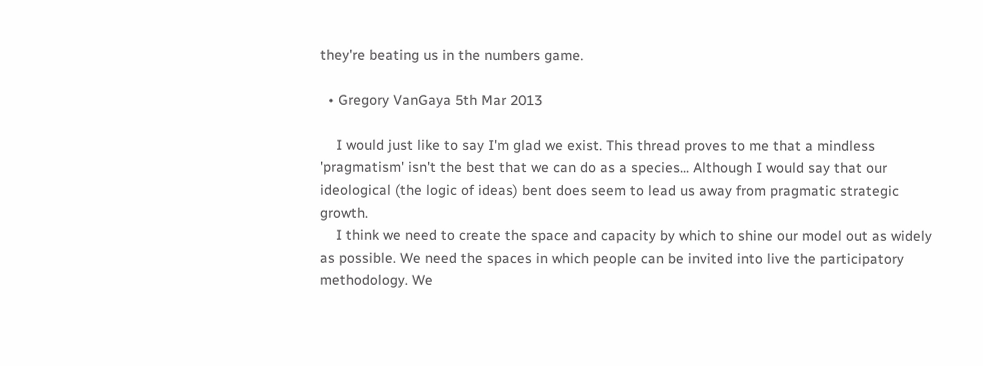they're beating us in the numbers game.

  • Gregory VanGaya 5th Mar 2013

    I would just like to say I'm glad we exist. This thread proves to me that a mindless 'pragmatism' isn't the best that we can do as a species... Although I would say that our ideological (the logic of ideas) bent does seem to lead us away from pragmatic strategic growth.
    I think we need to create the space and capacity by which to shine our model out as widely as possible. We need the spaces in which people can be invited into live the participatory methodology. We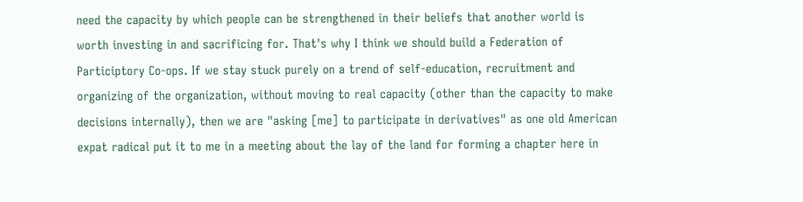need the capacity by which people can be strengthened in their beliefs that another world is worth investing in and sacrificing for. That's why I think we should build a Federation of Participtory Co-ops. If we stay stuck purely on a trend of self-education, recruitment and organizing of the organization, without moving to real capacity (other than the capacity to make decisions internally), then we are "asking [me] to participate in derivatives" as one old American expat radical put it to me in a meeting about the lay of the land for forming a chapter here in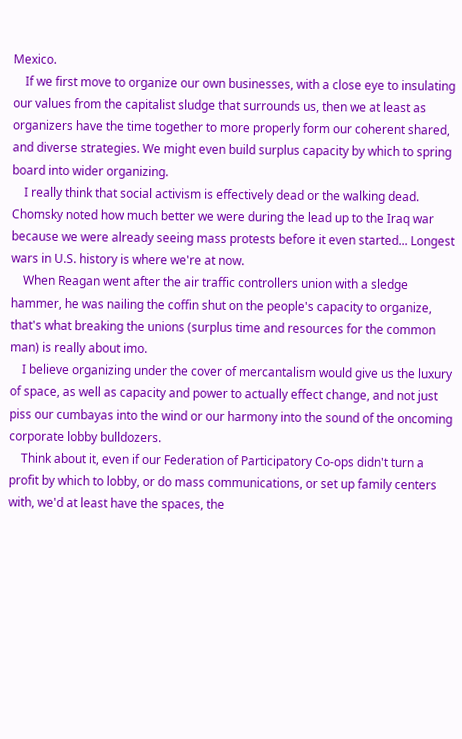Mexico.
    If we first move to organize our own businesses, with a close eye to insulating our values from the capitalist sludge that surrounds us, then we at least as organizers have the time together to more properly form our coherent shared, and diverse strategies. We might even build surplus capacity by which to spring board into wider organizing.
    I really think that social activism is effectively dead or the walking dead. Chomsky noted how much better we were during the lead up to the Iraq war because we were already seeing mass protests before it even started... Longest wars in U.S. history is where we're at now.
    When Reagan went after the air traffic controllers union with a sledge hammer, he was nailing the coffin shut on the people's capacity to organize, that's what breaking the unions (surplus time and resources for the common man) is really about imo.
    I believe organizing under the cover of mercantalism would give us the luxury of space, as well as capacity and power to actually effect change, and not just piss our cumbayas into the wind or our harmony into the sound of the oncoming corporate lobby bulldozers.
    Think about it, even if our Federation of Participatory Co-ops didn't turn a profit by which to lobby, or do mass communications, or set up family centers with, we'd at least have the spaces, the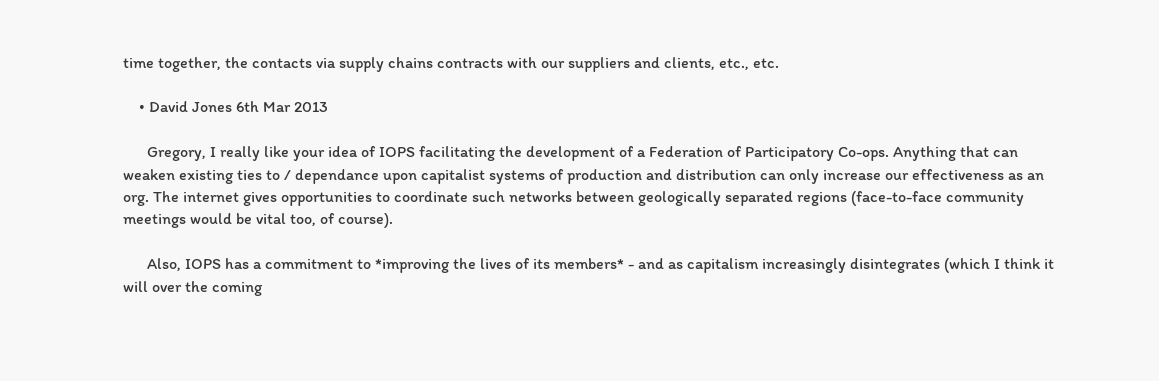time together, the contacts via supply chains contracts with our suppliers and clients, etc., etc.

    • David Jones 6th Mar 2013

      Gregory, I really like your idea of IOPS facilitating the development of a Federation of Participatory Co-ops. Anything that can weaken existing ties to / dependance upon capitalist systems of production and distribution can only increase our effectiveness as an org. The internet gives opportunities to coordinate such networks between geologically separated regions (face-to-face community meetings would be vital too, of course).

      Also, IOPS has a commitment to *improving the lives of its members* - and as capitalism increasingly disintegrates (which I think it will over the coming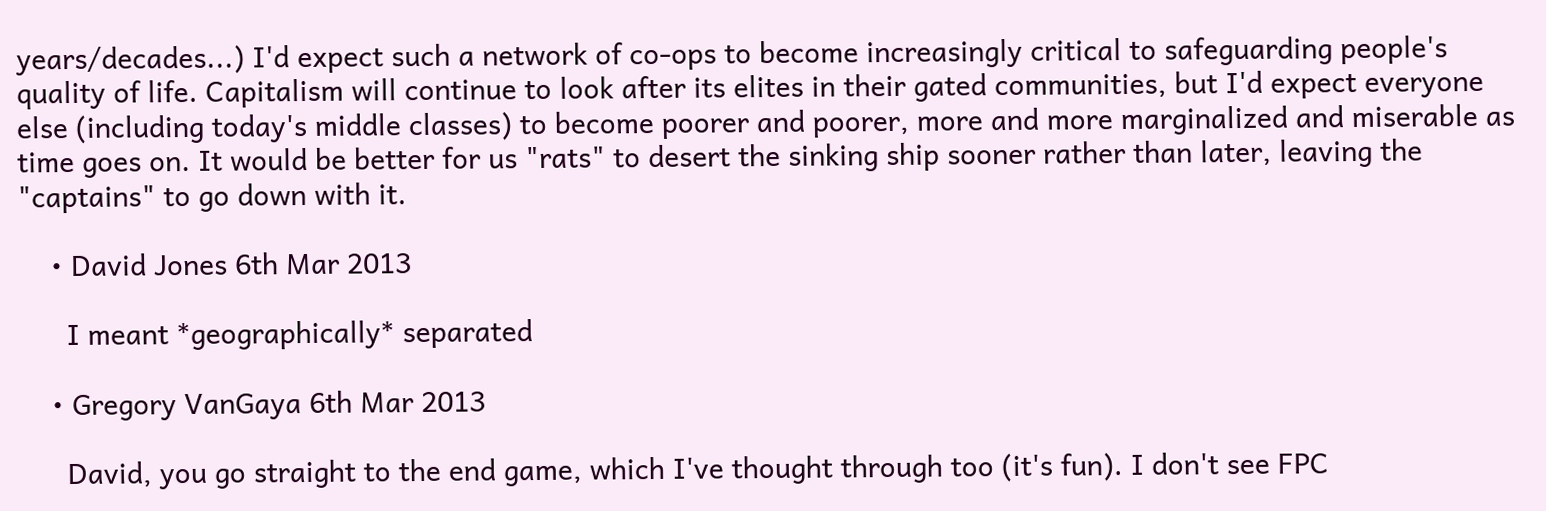years/decades...) I'd expect such a network of co-ops to become increasingly critical to safeguarding people's quality of life. Capitalism will continue to look after its elites in their gated communities, but I'd expect everyone else (including today's middle classes) to become poorer and poorer, more and more marginalized and miserable as time goes on. It would be better for us "rats" to desert the sinking ship sooner rather than later, leaving the "captains" to go down with it.

    • David Jones 6th Mar 2013

      I meant *geographically* separated

    • Gregory VanGaya 6th Mar 2013

      David, you go straight to the end game, which I've thought through too (it's fun). I don't see FPC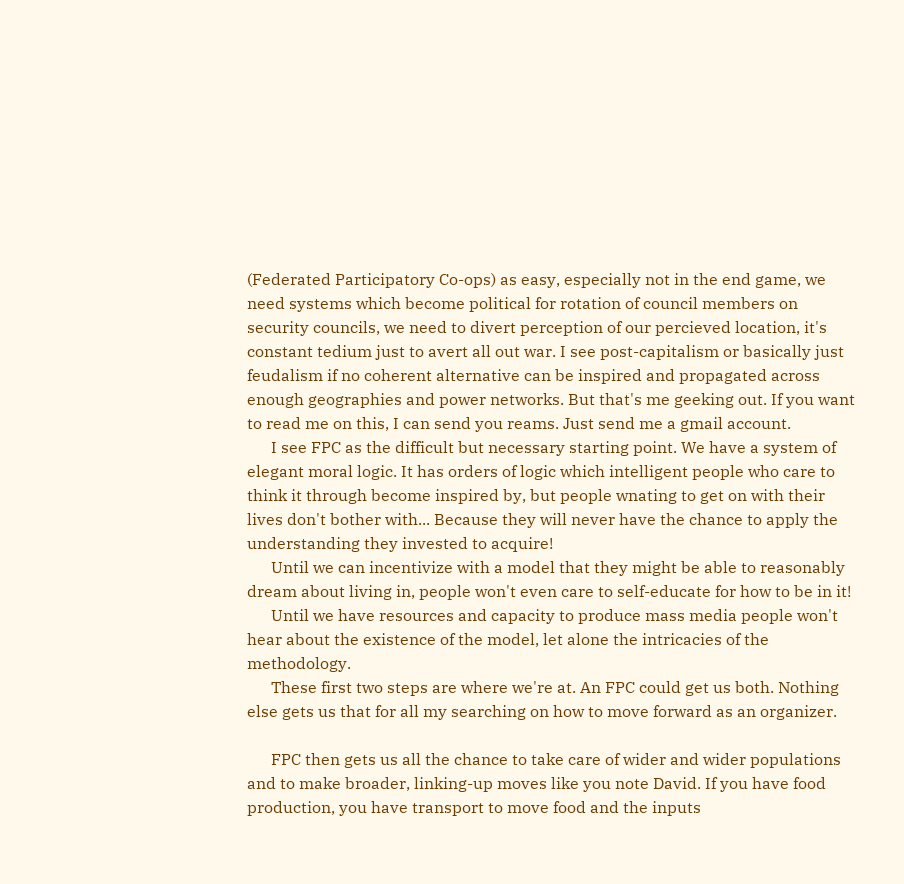(Federated Participatory Co-ops) as easy, especially not in the end game, we need systems which become political for rotation of council members on security councils, we need to divert perception of our percieved location, it's constant tedium just to avert all out war. I see post-capitalism or basically just feudalism if no coherent alternative can be inspired and propagated across enough geographies and power networks. But that's me geeking out. If you want to read me on this, I can send you reams. Just send me a gmail account.
      I see FPC as the difficult but necessary starting point. We have a system of elegant moral logic. It has orders of logic which intelligent people who care to think it through become inspired by, but people wnating to get on with their lives don't bother with... Because they will never have the chance to apply the understanding they invested to acquire!
      Until we can incentivize with a model that they might be able to reasonably dream about living in, people won't even care to self-educate for how to be in it!
      Until we have resources and capacity to produce mass media people won't hear about the existence of the model, let alone the intricacies of the methodology.
      These first two steps are where we're at. An FPC could get us both. Nothing else gets us that for all my searching on how to move forward as an organizer.

      FPC then gets us all the chance to take care of wider and wider populations and to make broader, linking-up moves like you note David. If you have food production, you have transport to move food and the inputs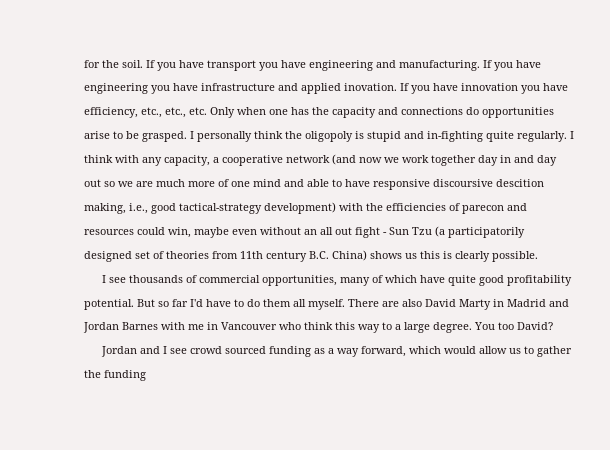for the soil. If you have transport you have engineering and manufacturing. If you have engineering you have infrastructure and applied inovation. If you have innovation you have efficiency, etc., etc., etc. Only when one has the capacity and connections do opportunities arise to be grasped. I personally think the oligopoly is stupid and in-fighting quite regularly. I think with any capacity, a cooperative network (and now we work together day in and day out so we are much more of one mind and able to have responsive discoursive descition making, i.e., good tactical-strategy development) with the efficiencies of parecon and resources could win, maybe even without an all out fight - Sun Tzu (a participatorily designed set of theories from 11th century B.C. China) shows us this is clearly possible.
      I see thousands of commercial opportunities, many of which have quite good profitability potential. But so far I'd have to do them all myself. There are also David Marty in Madrid and Jordan Barnes with me in Vancouver who think this way to a large degree. You too David?
      Jordan and I see crowd sourced funding as a way forward, which would allow us to gather the funding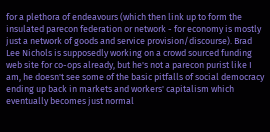for a plethora of endeavours (which then link up to form the insulated parecon federation or network - for economy is mostly just a network of goods and service provision/discourse). Brad Lee Nichols is supposedly working on a crowd sourced funding web site for co-ops already, but he's not a parecon purist like I am, he doesn't see some of the basic pitfalls of social democracy ending up back in markets and workers' capitalism which eventually becomes just normal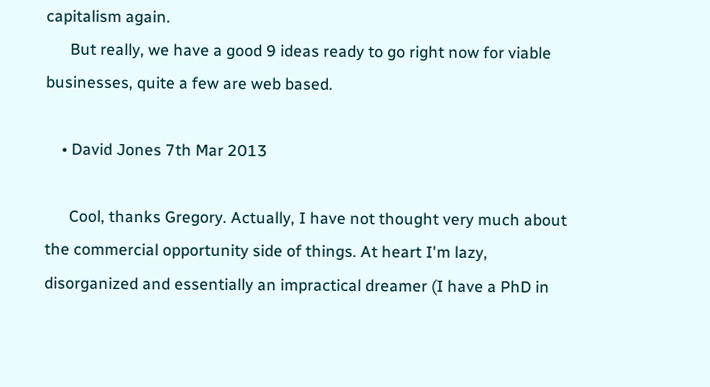capitalism again.
      But really, we have a good 9 ideas ready to go right now for viable businesses, quite a few are web based.

    • David Jones 7th Mar 2013

      Cool, thanks Gregory. Actually, I have not thought very much about the commercial opportunity side of things. At heart I'm lazy, disorganized and essentially an impractical dreamer (I have a PhD in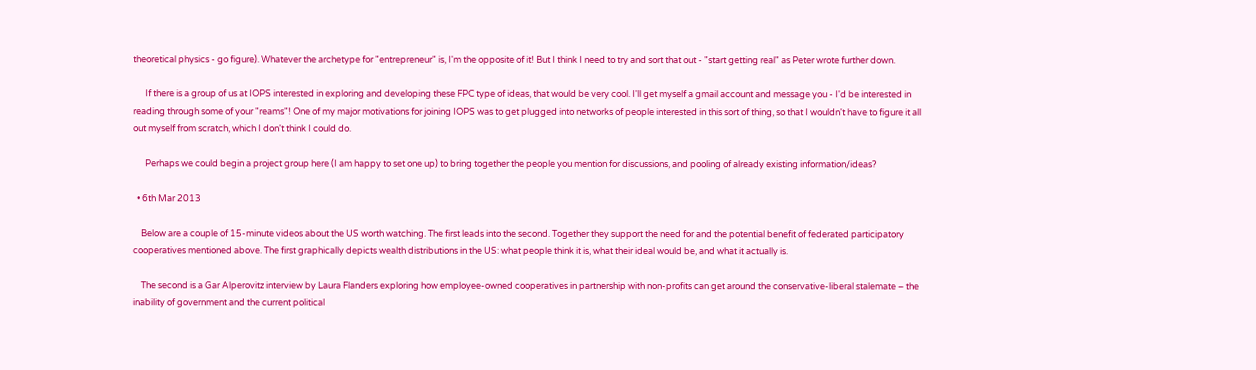theoretical physics - go figure). Whatever the archetype for "entrepreneur" is, I'm the opposite of it! But I think I need to try and sort that out - "start getting real" as Peter wrote further down.

      If there is a group of us at IOPS interested in exploring and developing these FPC type of ideas, that would be very cool. I'll get myself a gmail account and message you - I'd be interested in reading through some of your "reams"! One of my major motivations for joining IOPS was to get plugged into networks of people interested in this sort of thing, so that I wouldn't have to figure it all out myself from scratch, which I don't think I could do.

      Perhaps we could begin a project group here (I am happy to set one up) to bring together the people you mention for discussions, and pooling of already existing information/ideas?

  • 6th Mar 2013

    Below are a couple of 15-minute videos about the US worth watching. The first leads into the second. Together they support the need for and the potential benefit of federated participatory cooperatives mentioned above. The first graphically depicts wealth distributions in the US: what people think it is, what their ideal would be, and what it actually is.

    The second is a Gar Alperovitz interview by Laura Flanders exploring how employee-owned cooperatives in partnership with non-profits can get around the conservative-liberal stalemate – the inability of government and the current political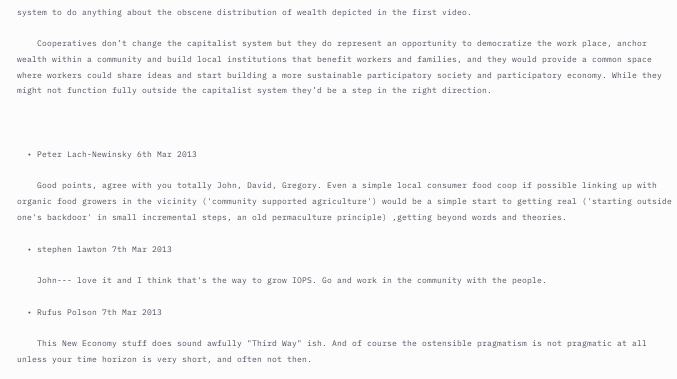system to do anything about the obscene distribution of wealth depicted in the first video.

    Cooperatives don’t change the capitalist system but they do represent an opportunity to democratize the work place, anchor wealth within a community and build local institutions that benefit workers and families, and they would provide a common space where workers could share ideas and start building a more sustainable participatory society and participatory economy. While they might not function fully outside the capitalist system they’d be a step in the right direction.



  • Peter Lach-Newinsky 6th Mar 2013

    Good points, agree with you totally John, David, Gregory. Even a simple local consumer food coop if possible linking up with organic food growers in the vicinity ('community supported agriculture') would be a simple start to getting real ('starting outside one's backdoor' in small incremental steps, an old permaculture principle) ,getting beyond words and theories.

  • stephen lawton 7th Mar 2013

    John--- love it and I think that's the way to grow IOPS. Go and work in the community with the people.

  • Rufus Polson 7th Mar 2013

    This New Economy stuff does sound awfully "Third Way" ish. And of course the ostensible pragmatism is not pragmatic at all unless your time horizon is very short, and often not then.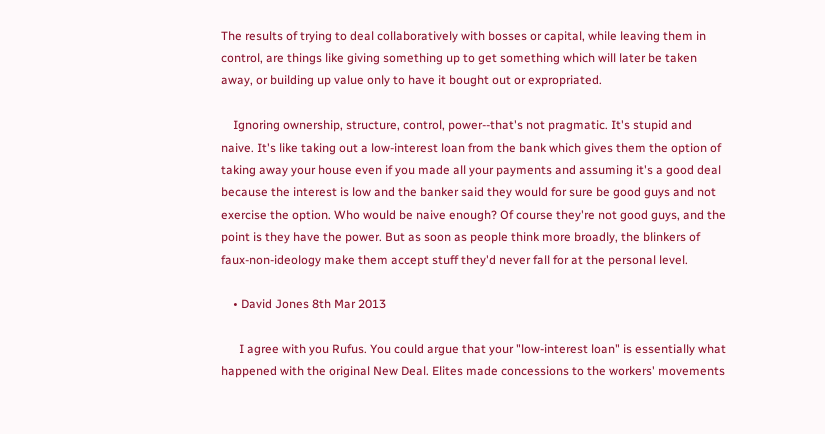The results of trying to deal collaboratively with bosses or capital, while leaving them in control, are things like giving something up to get something which will later be taken away, or building up value only to have it bought out or expropriated.

    Ignoring ownership, structure, control, power--that's not pragmatic. It's stupid and naive. It's like taking out a low-interest loan from the bank which gives them the option of taking away your house even if you made all your payments and assuming it's a good deal because the interest is low and the banker said they would for sure be good guys and not exercise the option. Who would be naive enough? Of course they're not good guys, and the point is they have the power. But as soon as people think more broadly, the blinkers of faux-non-ideology make them accept stuff they'd never fall for at the personal level.

    • David Jones 8th Mar 2013

      I agree with you Rufus. You could argue that your "low-interest loan" is essentially what happened with the original New Deal. Elites made concessions to the workers' movements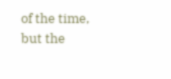of the time, but the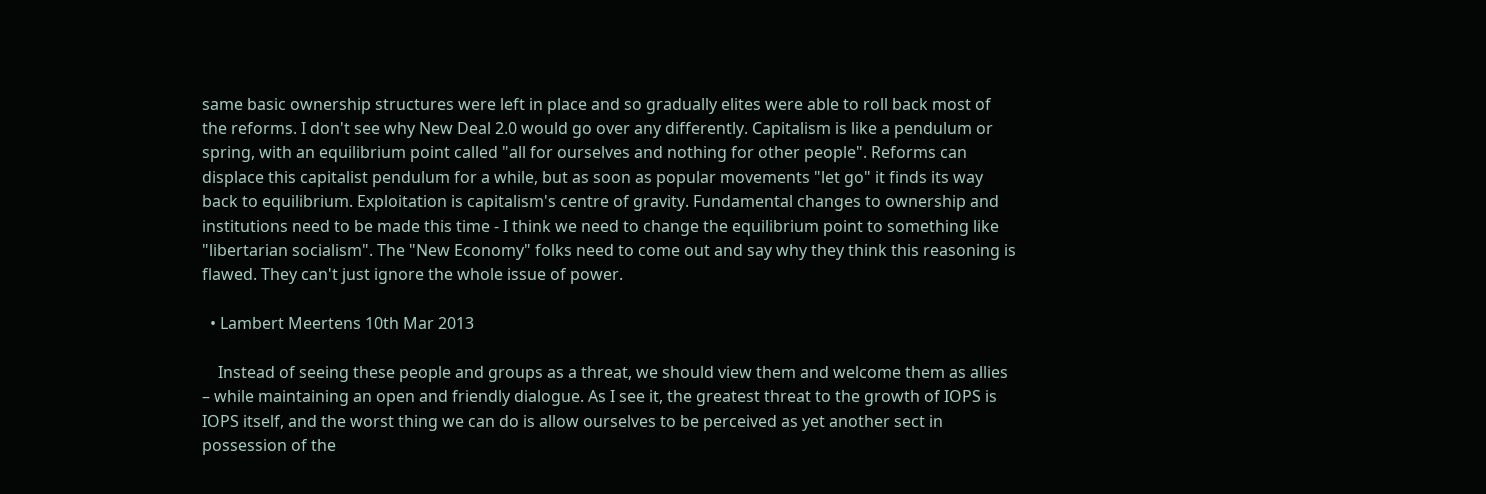same basic ownership structures were left in place and so gradually elites were able to roll back most of the reforms. I don't see why New Deal 2.0 would go over any differently. Capitalism is like a pendulum or spring, with an equilibrium point called "all for ourselves and nothing for other people". Reforms can displace this capitalist pendulum for a while, but as soon as popular movements "let go" it finds its way back to equilibrium. Exploitation is capitalism's centre of gravity. Fundamental changes to ownership and institutions need to be made this time - I think we need to change the equilibrium point to something like "libertarian socialism". The "New Economy" folks need to come out and say why they think this reasoning is flawed. They can't just ignore the whole issue of power.

  • Lambert Meertens 10th Mar 2013

    Instead of seeing these people and groups as a threat, we should view them and welcome them as allies – while maintaining an open and friendly dialogue. As I see it, the greatest threat to the growth of IOPS is IOPS itself, and the worst thing we can do is allow ourselves to be perceived as yet another sect in possession of the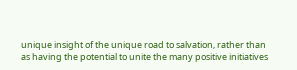unique insight of the unique road to salvation, rather than as having the potential to unite the many positive initiatives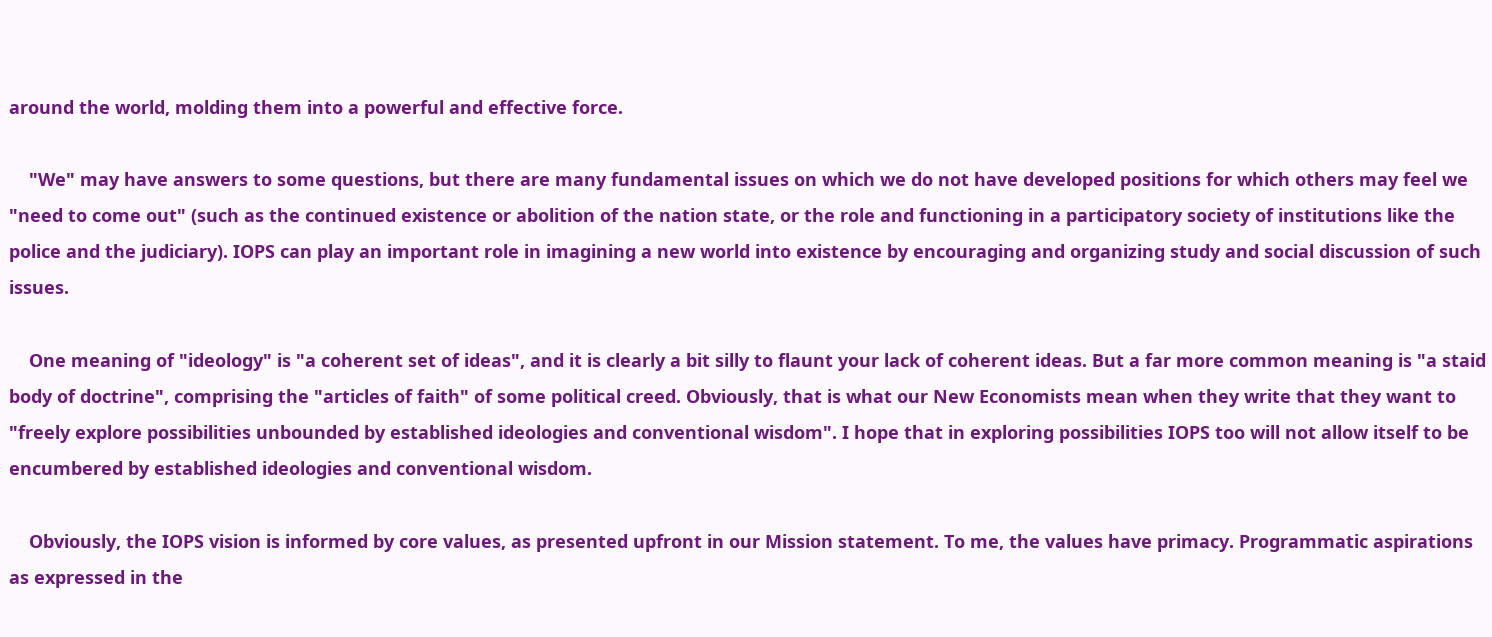around the world, molding them into a powerful and effective force.

    "We" may have answers to some questions, but there are many fundamental issues on which we do not have developed positions for which others may feel we "need to come out" (such as the continued existence or abolition of the nation state, or the role and functioning in a participatory society of institutions like the police and the judiciary). IOPS can play an important role in imagining a new world into existence by encouraging and organizing study and social discussion of such issues.

    One meaning of "ideology" is "a coherent set of ideas", and it is clearly a bit silly to flaunt your lack of coherent ideas. But a far more common meaning is "a staid body of doctrine", comprising the "articles of faith" of some political creed. Obviously, that is what our New Economists mean when they write that they want to "freely explore possibilities unbounded by established ideologies and conventional wisdom". I hope that in exploring possibilities IOPS too will not allow itself to be encumbered by established ideologies and conventional wisdom.

    Obviously, the IOPS vision is informed by core values, as presented upfront in our Mission statement. To me, the values have primacy. Programmatic aspirations as expressed in the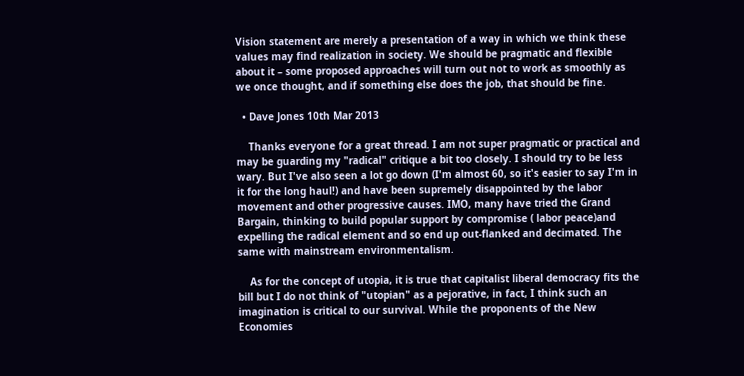Vision statement are merely a presentation of a way in which we think these values may find realization in society. We should be pragmatic and flexible about it – some proposed approaches will turn out not to work as smoothly as we once thought, and if something else does the job, that should be fine.

  • Dave Jones 10th Mar 2013

    Thanks everyone for a great thread. I am not super pragmatic or practical and may be guarding my "radical" critique a bit too closely. I should try to be less wary. But I've also seen a lot go down (I'm almost 60, so it's easier to say I'm in it for the long haul!) and have been supremely disappointed by the labor movement and other progressive causes. IMO, many have tried the Grand Bargain, thinking to build popular support by compromise ( labor peace)and expelling the radical element and so end up out-flanked and decimated. The same with mainstream environmentalism.

    As for the concept of utopia, it is true that capitalist liberal democracy fits the bill but I do not think of "utopian" as a pejorative, in fact, I think such an imagination is critical to our survival. While the proponents of the New Economies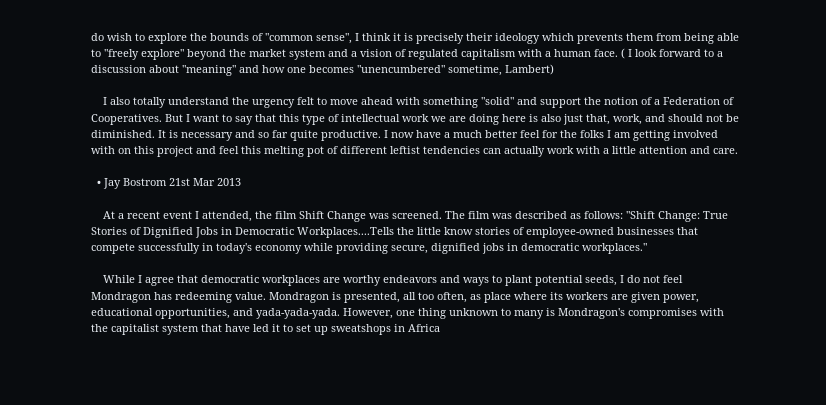do wish to explore the bounds of "common sense", I think it is precisely their ideology which prevents them from being able to "freely explore" beyond the market system and a vision of regulated capitalism with a human face. ( I look forward to a discussion about "meaning" and how one becomes "unencumbered" sometime, Lambert)

    I also totally understand the urgency felt to move ahead with something "solid" and support the notion of a Federation of Cooperatives. But I want to say that this type of intellectual work we are doing here is also just that, work, and should not be diminished. It is necessary and so far quite productive. I now have a much better feel for the folks I am getting involved with on this project and feel this melting pot of different leftist tendencies can actually work with a little attention and care.

  • Jay Bostrom 21st Mar 2013

    At a recent event I attended, the film Shift Change was screened. The film was described as follows: "Shift Change: True Stories of Dignified Jobs in Democratic Workplaces....Tells the little know stories of employee-owned businesses that compete successfully in today's economy while providing secure, dignified jobs in democratic workplaces."

    While I agree that democratic workplaces are worthy endeavors and ways to plant potential seeds, I do not feel Mondragon has redeeming value. Mondragon is presented, all too often, as place where its workers are given power, educational opportunities, and yada-yada-yada. However, one thing unknown to many is Mondragon's compromises with the capitalist system that have led it to set up sweatshops in Africa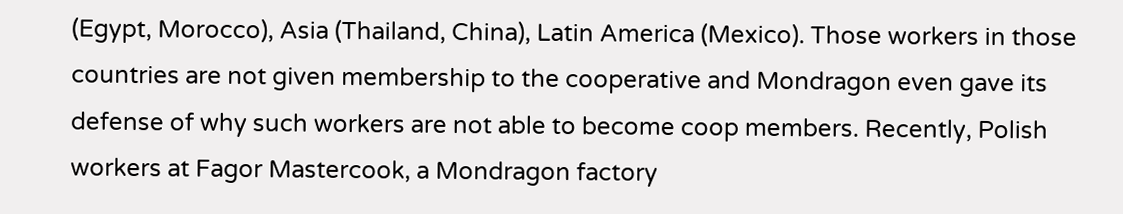(Egypt, Morocco), Asia (Thailand, China), Latin America (Mexico). Those workers in those countries are not given membership to the cooperative and Mondragon even gave its defense of why such workers are not able to become coop members. Recently, Polish workers at Fagor Mastercook, a Mondragon factory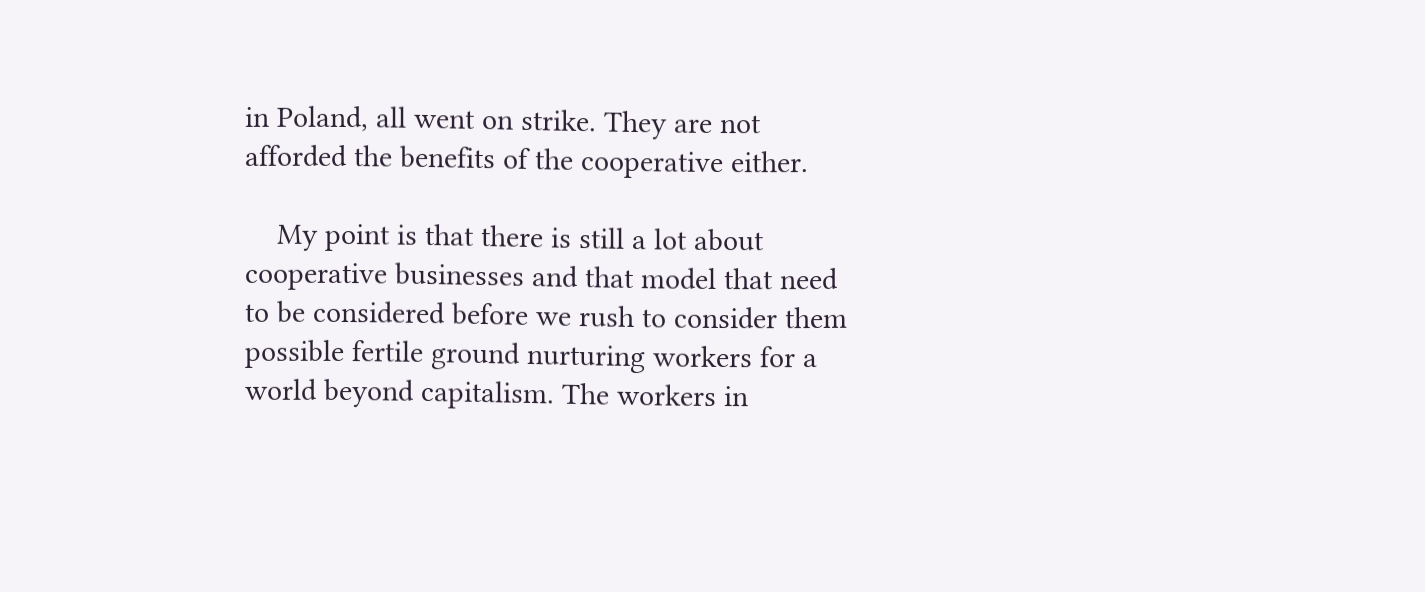in Poland, all went on strike. They are not afforded the benefits of the cooperative either.

    My point is that there is still a lot about cooperative businesses and that model that need to be considered before we rush to consider them possible fertile ground nurturing workers for a world beyond capitalism. The workers in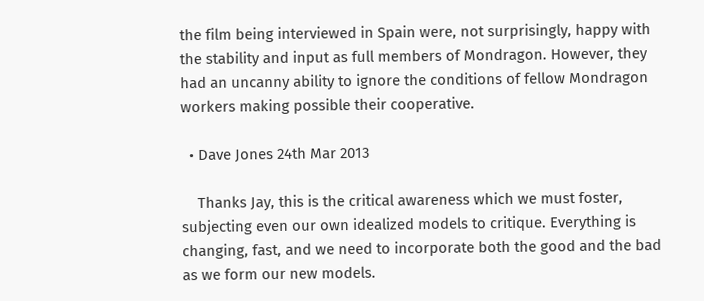the film being interviewed in Spain were, not surprisingly, happy with the stability and input as full members of Mondragon. However, they had an uncanny ability to ignore the conditions of fellow Mondragon workers making possible their cooperative.

  • Dave Jones 24th Mar 2013

    Thanks Jay, this is the critical awareness which we must foster, subjecting even our own idealized models to critique. Everything is changing, fast, and we need to incorporate both the good and the bad as we form our new models.